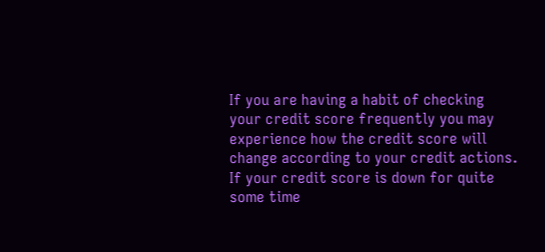If you are having a habit of checking your credit score frequently you may experience how the credit score will change according to your credit actions. If your credit score is down for quite some time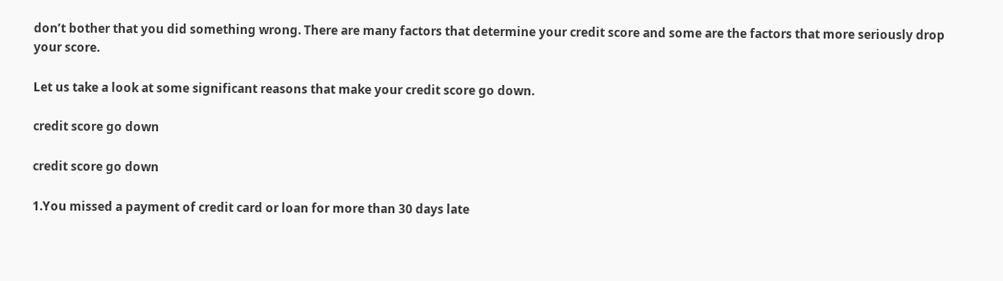don’t bother that you did something wrong. There are many factors that determine your credit score and some are the factors that more seriously drop your score.

Let us take a look at some significant reasons that make your credit score go down.

credit score go down

credit score go down

1.You missed a payment of credit card or loan for more than 30 days late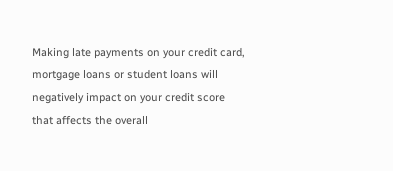Making late payments on your credit card, mortgage loans or student loans will negatively impact on your credit score that affects the overall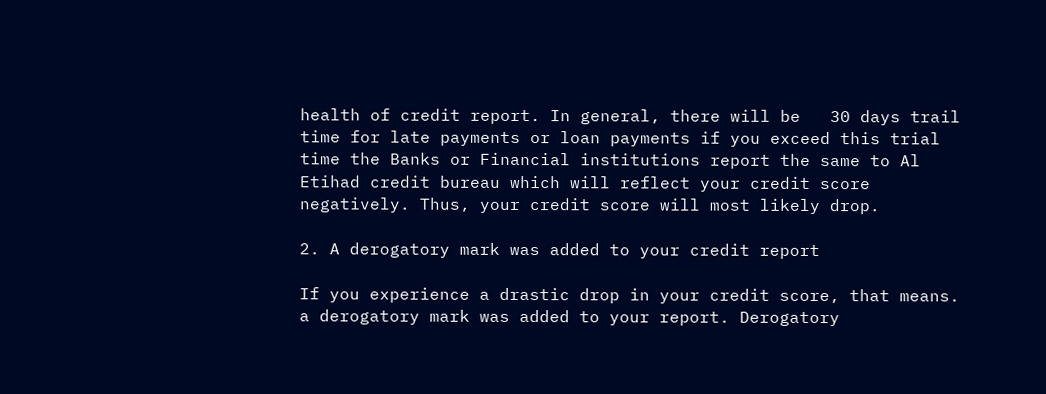health of credit report. In general, there will be   30 days trail time for late payments or loan payments if you exceed this trial time the Banks or Financial institutions report the same to Al Etihad credit bureau which will reflect your credit score negatively. Thus, your credit score will most likely drop.

2. A derogatory mark was added to your credit report

If you experience a drastic drop in your credit score, that means.  a derogatory mark was added to your report. Derogatory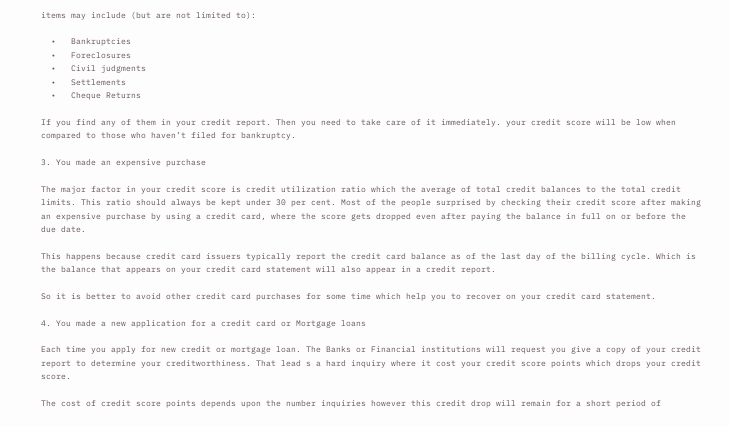items may include (but are not limited to):

  •   Bankruptcies
  •   Foreclosures
  •   Civil judgments
  •   Settlements
  •   Cheque Returns

If you find any of them in your credit report. Then you need to take care of it immediately. your credit score will be low when compared to those who haven’t filed for bankruptcy.

3. You made an expensive purchase

The major factor in your credit score is credit utilization ratio which the average of total credit balances to the total credit limits. This ratio should always be kept under 30 per cent. Most of the people surprised by checking their credit score after making an expensive purchase by using a credit card, where the score gets dropped even after paying the balance in full on or before the due date.

This happens because credit card issuers typically report the credit card balance as of the last day of the billing cycle. Which is the balance that appears on your credit card statement will also appear in a credit report.

So it is better to avoid other credit card purchases for some time which help you to recover on your credit card statement.

4. You made a new application for a credit card or Mortgage loans

Each time you apply for new credit or mortgage loan. The Banks or Financial institutions will request you give a copy of your credit report to determine your creditworthiness. That lead s a hard inquiry where it cost your credit score points which drops your credit score.

The cost of credit score points depends upon the number inquiries however this credit drop will remain for a short period of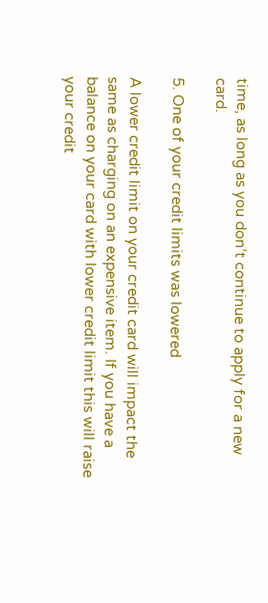time, as long as you don’t continue to apply for a new card.

5. One of your credit limits was lowered

A lower credit limit on your credit card will impact the same as charging on an expensive item. If you have a balance on your card with lower credit limit this will raise your credit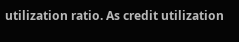utilization ratio. As credit utilization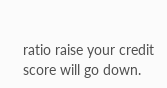ratio raise your credit score will go down.